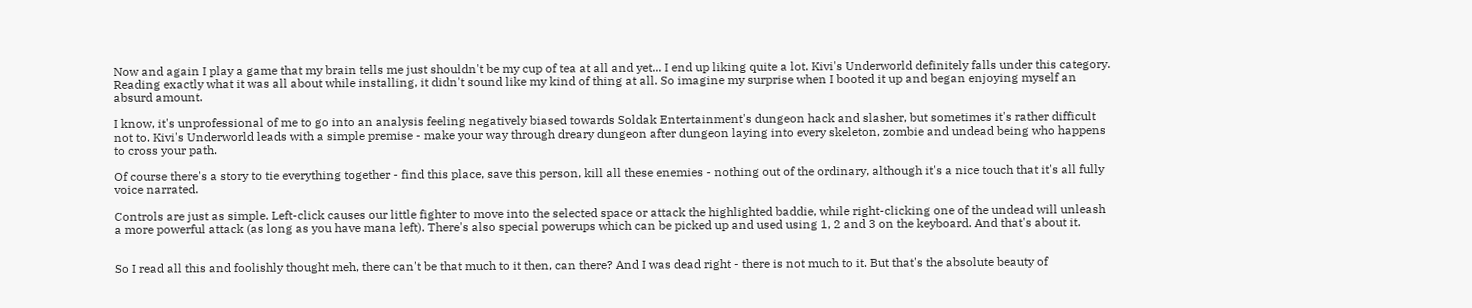Now and again I play a game that my brain tells me just shouldn't be my cup of tea at all and yet... I end up liking quite a lot. Kivi's Underworld definitely falls under this category. Reading exactly what it was all about while installing, it didn't sound like my kind of thing at all. So imagine my surprise when I booted it up and began enjoying myself an absurd amount.

I know, it's unprofessional of me to go into an analysis feeling negatively biased towards Soldak Entertainment's dungeon hack and slasher, but sometimes it's rather difficult not to. Kivi's Underworld leads with a simple premise - make your way through dreary dungeon after dungeon laying into every skeleton, zombie and undead being who happens to cross your path.

Of course there's a story to tie everything together - find this place, save this person, kill all these enemies - nothing out of the ordinary, although it's a nice touch that it's all fully voice narrated.

Controls are just as simple. Left-click causes our little fighter to move into the selected space or attack the highlighted baddie, while right-clicking one of the undead will unleash a more powerful attack (as long as you have mana left). There's also special powerups which can be picked up and used using 1, 2 and 3 on the keyboard. And that's about it.


So I read all this and foolishly thought meh, there can't be that much to it then, can there? And I was dead right - there is not much to it. But that's the absolute beauty of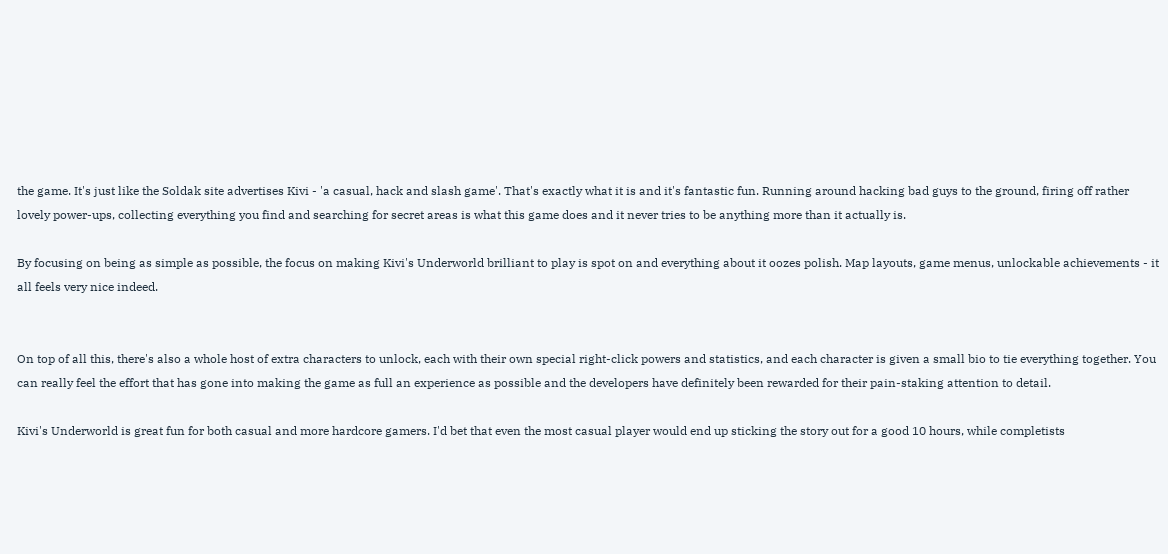the game. It's just like the Soldak site advertises Kivi - 'a casual, hack and slash game'. That's exactly what it is and it's fantastic fun. Running around hacking bad guys to the ground, firing off rather lovely power-ups, collecting everything you find and searching for secret areas is what this game does and it never tries to be anything more than it actually is.

By focusing on being as simple as possible, the focus on making Kivi's Underworld brilliant to play is spot on and everything about it oozes polish. Map layouts, game menus, unlockable achievements - it all feels very nice indeed.


On top of all this, there's also a whole host of extra characters to unlock, each with their own special right-click powers and statistics, and each character is given a small bio to tie everything together. You can really feel the effort that has gone into making the game as full an experience as possible and the developers have definitely been rewarded for their pain-staking attention to detail.

Kivi's Underworld is great fun for both casual and more hardcore gamers. I'd bet that even the most casual player would end up sticking the story out for a good 10 hours, while completists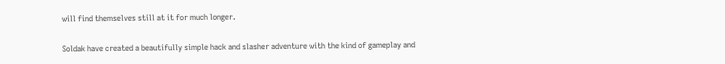will find themselves still at it for much longer.


Soldak have created a beautifully simple hack and slasher adventure with the kind of gameplay and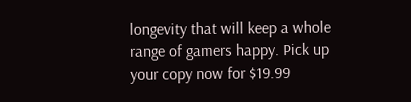longevity that will keep a whole range of gamers happy. Pick up your copy now for $19.99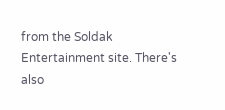from the Soldak Entertainment site. There's also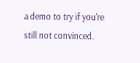a demo to try if you're still not convinced.